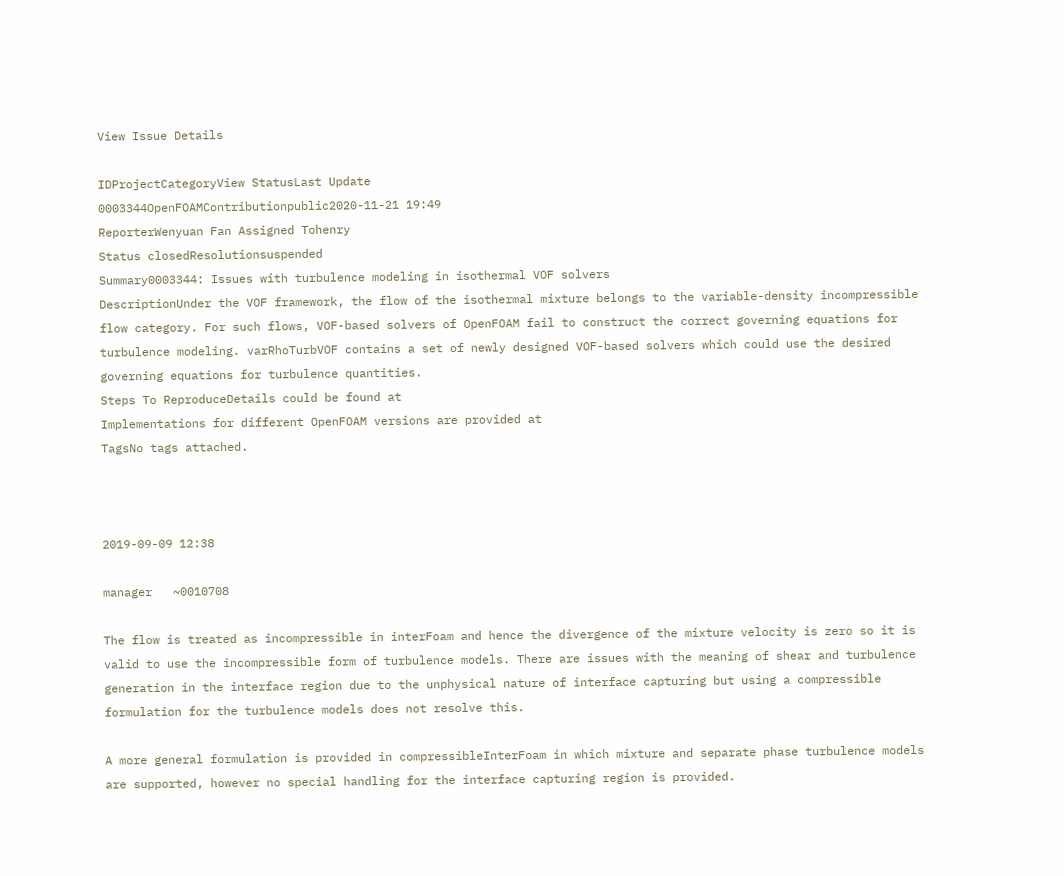View Issue Details

IDProjectCategoryView StatusLast Update
0003344OpenFOAMContributionpublic2020-11-21 19:49
ReporterWenyuan Fan Assigned Tohenry
Status closedResolutionsuspended
Summary0003344: Issues with turbulence modeling in isothermal VOF solvers
DescriptionUnder the VOF framework, the flow of the isothermal mixture belongs to the variable-density incompressible flow category. For such flows, VOF-based solvers of OpenFOAM fail to construct the correct governing equations for turbulence modeling. varRhoTurbVOF contains a set of newly designed VOF-based solvers which could use the desired governing equations for turbulence quantities.
Steps To ReproduceDetails could be found at
Implementations for different OpenFOAM versions are provided at
TagsNo tags attached.



2019-09-09 12:38

manager   ~0010708

The flow is treated as incompressible in interFoam and hence the divergence of the mixture velocity is zero so it is valid to use the incompressible form of turbulence models. There are issues with the meaning of shear and turbulence generation in the interface region due to the unphysical nature of interface capturing but using a compressible formulation for the turbulence models does not resolve this.

A more general formulation is provided in compressibleInterFoam in which mixture and separate phase turbulence models are supported, however no special handling for the interface capturing region is provided.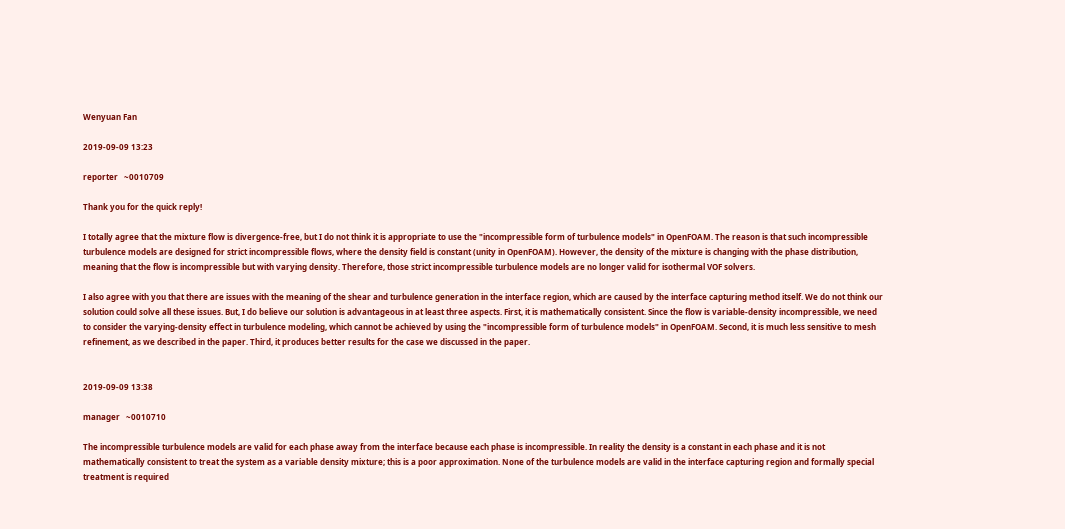Wenyuan Fan

2019-09-09 13:23

reporter   ~0010709

Thank you for the quick reply!

I totally agree that the mixture flow is divergence-free, but I do not think it is appropriate to use the "incompressible form of turbulence models" in OpenFOAM. The reason is that such incompressible turbulence models are designed for strict incompressible flows, where the density field is constant (unity in OpenFOAM). However, the density of the mixture is changing with the phase distribution, meaning that the flow is incompressible but with varying density. Therefore, those strict incompressible turbulence models are no longer valid for isothermal VOF solvers.

I also agree with you that there are issues with the meaning of the shear and turbulence generation in the interface region, which are caused by the interface capturing method itself. We do not think our solution could solve all these issues. But, I do believe our solution is advantageous in at least three aspects. First, it is mathematically consistent. Since the flow is variable-density incompressible, we need to consider the varying-density effect in turbulence modeling, which cannot be achieved by using the "incompressible form of turbulence models" in OpenFOAM. Second, it is much less sensitive to mesh refinement, as we described in the paper. Third, it produces better results for the case we discussed in the paper.


2019-09-09 13:38

manager   ~0010710

The incompressible turbulence models are valid for each phase away from the interface because each phase is incompressible. In reality the density is a constant in each phase and it is not mathematically consistent to treat the system as a variable density mixture; this is a poor approximation. None of the turbulence models are valid in the interface capturing region and formally special treatment is required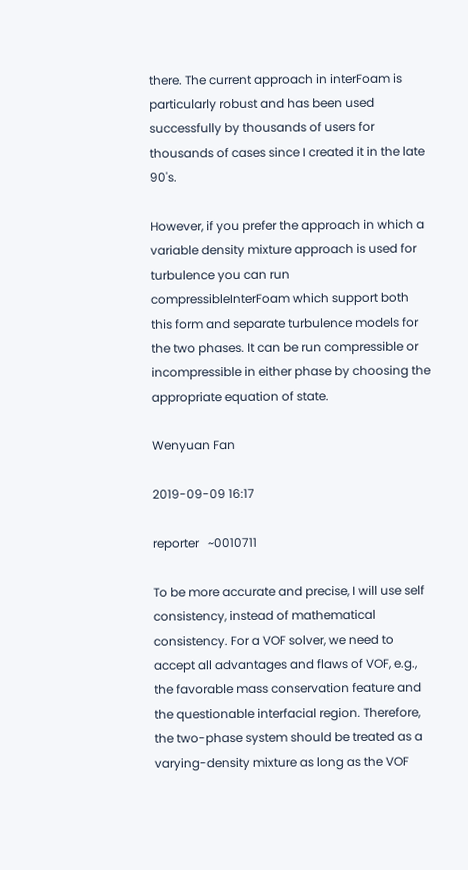there. The current approach in interFoam is particularly robust and has been used successfully by thousands of users for thousands of cases since I created it in the late 90's.

However, if you prefer the approach in which a variable density mixture approach is used for turbulence you can run compressibleInterFoam which support both this form and separate turbulence models for the two phases. It can be run compressible or incompressible in either phase by choosing the appropriate equation of state.

Wenyuan Fan

2019-09-09 16:17

reporter   ~0010711

To be more accurate and precise, I will use self consistency, instead of mathematical consistency. For a VOF solver, we need to accept all advantages and flaws of VOF, e.g., the favorable mass conservation feature and the questionable interfacial region. Therefore, the two-phase system should be treated as a varying-density mixture as long as the VOF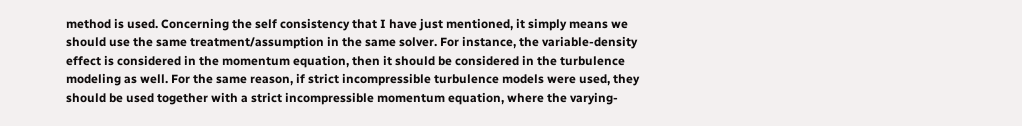method is used. Concerning the self consistency that I have just mentioned, it simply means we should use the same treatment/assumption in the same solver. For instance, the variable-density effect is considered in the momentum equation, then it should be considered in the turbulence modeling as well. For the same reason, if strict incompressible turbulence models were used, they should be used together with a strict incompressible momentum equation, where the varying-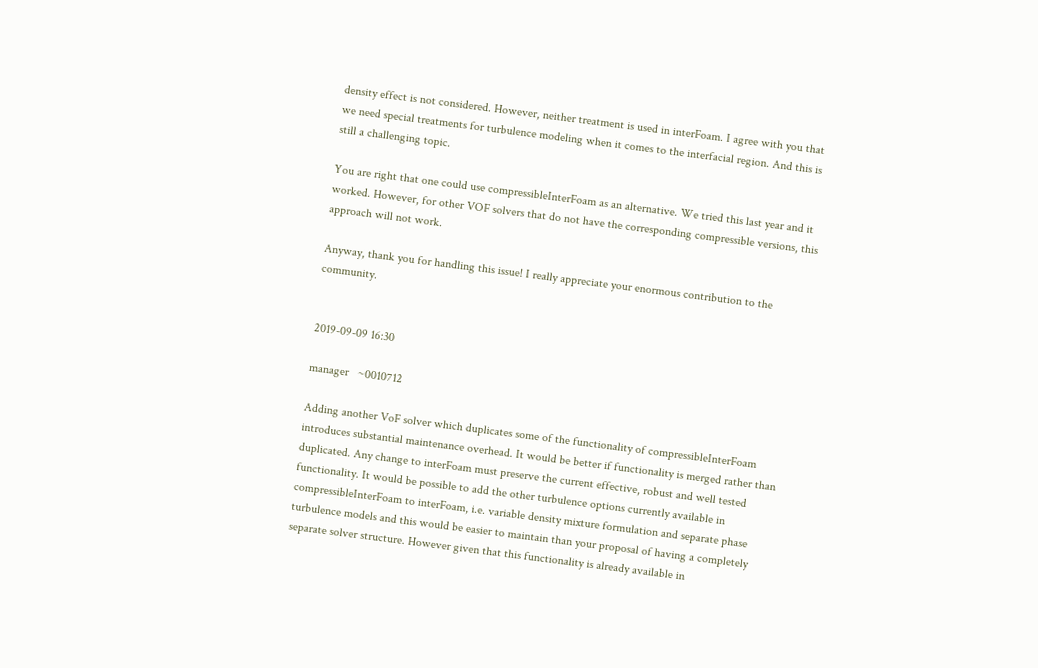density effect is not considered. However, neither treatment is used in interFoam. I agree with you that we need special treatments for turbulence modeling when it comes to the interfacial region. And this is still a challenging topic.

You are right that one could use compressibleInterFoam as an alternative. We tried this last year and it worked. However, for other VOF solvers that do not have the corresponding compressible versions, this approach will not work.

Anyway, thank you for handling this issue! I really appreciate your enormous contribution to the community.


2019-09-09 16:30

manager   ~0010712

Adding another VoF solver which duplicates some of the functionality of compressibleInterFoam introduces substantial maintenance overhead. It would be better if functionality is merged rather than duplicated. Any change to interFoam must preserve the current effective, robust and well tested functionality. It would be possible to add the other turbulence options currently available in compressibleInterFoam to interFoam, i.e. variable density mixture formulation and separate phase turbulence models and this would be easier to maintain than your proposal of having a completely separate solver structure. However given that this functionality is already available in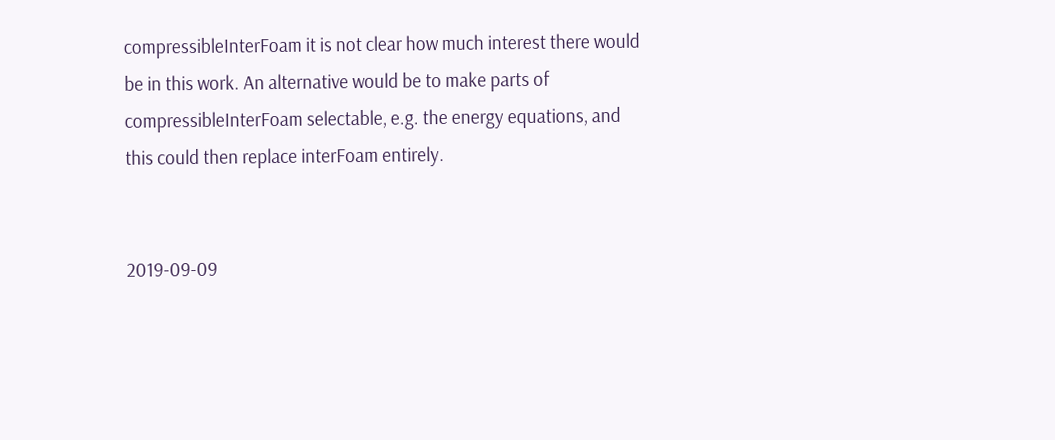compressibleInterFoam it is not clear how much interest there would be in this work. An alternative would be to make parts of compressibleInterFoam selectable, e.g. the energy equations, and this could then replace interFoam entirely.


2019-09-09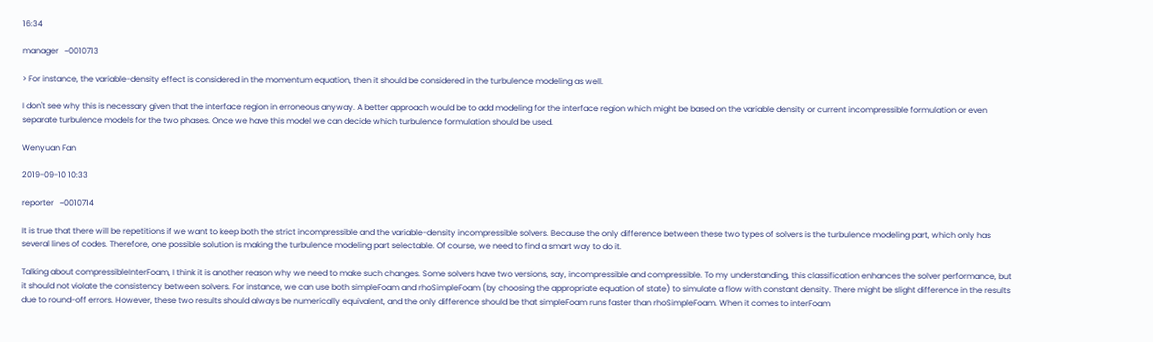16:34

manager   ~0010713

> For instance, the variable-density effect is considered in the momentum equation, then it should be considered in the turbulence modeling as well.

I don't see why this is necessary given that the interface region in erroneous anyway. A better approach would be to add modeling for the interface region which might be based on the variable density or current incompressible formulation or even separate turbulence models for the two phases. Once we have this model we can decide which turbulence formulation should be used.

Wenyuan Fan

2019-09-10 10:33

reporter   ~0010714

It is true that there will be repetitions if we want to keep both the strict incompressible and the variable-density incompressible solvers. Because the only difference between these two types of solvers is the turbulence modeling part, which only has several lines of codes. Therefore, one possible solution is making the turbulence modeling part selectable. Of course, we need to find a smart way to do it.

Talking about compressibleInterFoam, I think it is another reason why we need to make such changes. Some solvers have two versions, say, incompressible and compressible. To my understanding, this classification enhances the solver performance, but it should not violate the consistency between solvers. For instance, we can use both simpleFoam and rhoSimpleFoam (by choosing the appropriate equation of state) to simulate a flow with constant density. There might be slight difference in the results due to round-off errors. However, these two results should always be numerically equivalent, and the only difference should be that simpleFoam runs faster than rhoSimpleFoam. When it comes to interFoam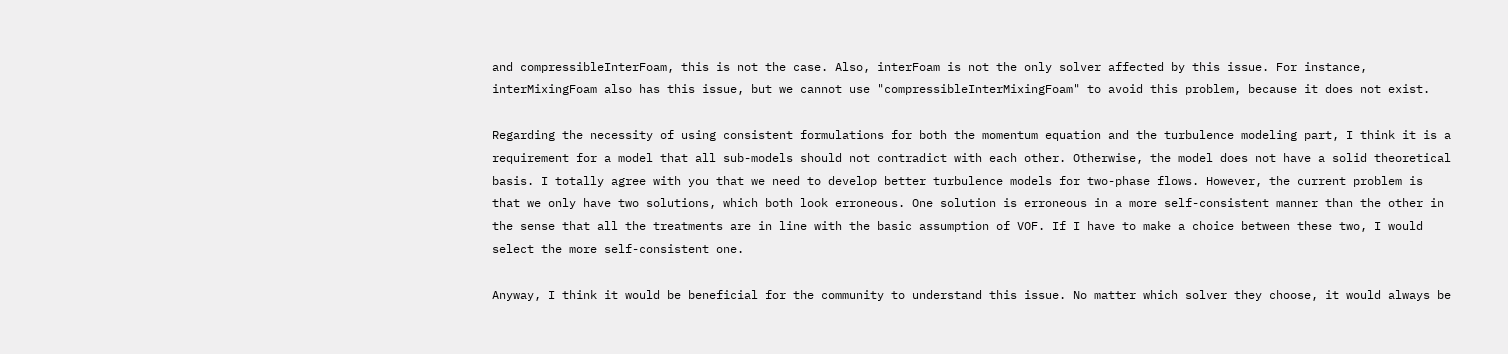and compressibleInterFoam, this is not the case. Also, interFoam is not the only solver affected by this issue. For instance, interMixingFoam also has this issue, but we cannot use "compressibleInterMixingFoam" to avoid this problem, because it does not exist.

Regarding the necessity of using consistent formulations for both the momentum equation and the turbulence modeling part, I think it is a requirement for a model that all sub-models should not contradict with each other. Otherwise, the model does not have a solid theoretical basis. I totally agree with you that we need to develop better turbulence models for two-phase flows. However, the current problem is that we only have two solutions, which both look erroneous. One solution is erroneous in a more self-consistent manner than the other in the sense that all the treatments are in line with the basic assumption of VOF. If I have to make a choice between these two, I would select the more self-consistent one.

Anyway, I think it would be beneficial for the community to understand this issue. No matter which solver they choose, it would always be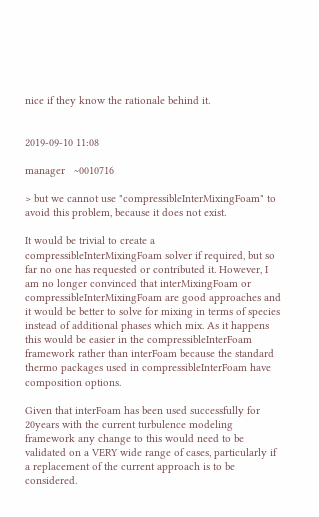nice if they know the rationale behind it.


2019-09-10 11:08

manager   ~0010716

> but we cannot use "compressibleInterMixingFoam" to avoid this problem, because it does not exist.

It would be trivial to create a compressibleInterMixingFoam solver if required, but so far no one has requested or contributed it. However, I am no longer convinced that interMixingFoam or compressibleInterMixingFoam are good approaches and it would be better to solve for mixing in terms of species instead of additional phases which mix. As it happens this would be easier in the compressibleInterFoam framework rather than interFoam because the standard thermo packages used in compressibleInterFoam have composition options.

Given that interFoam has been used successfully for 20years with the current turbulence modeling framework any change to this would need to be validated on a VERY wide range of cases, particularly if a replacement of the current approach is to be considered.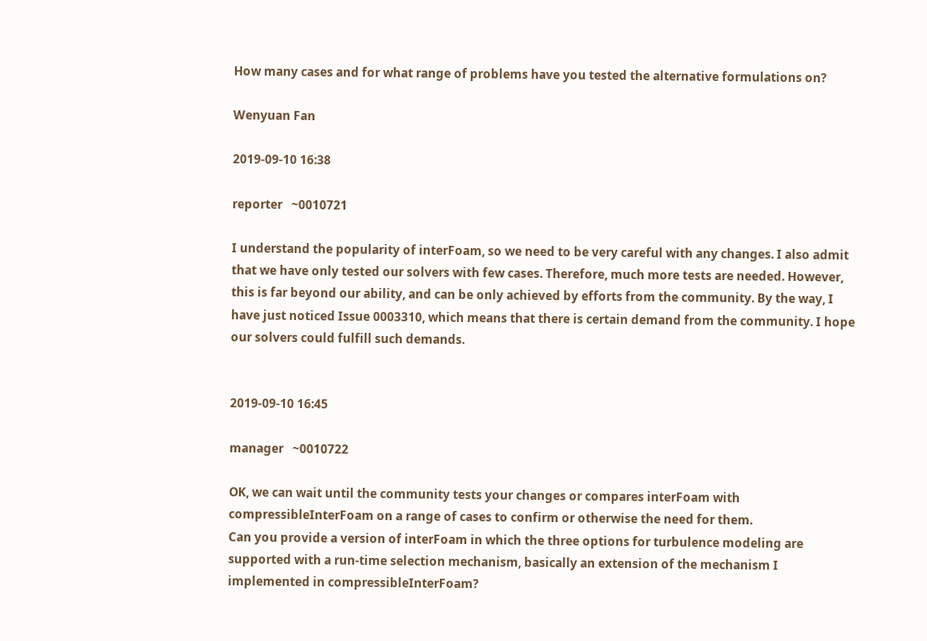How many cases and for what range of problems have you tested the alternative formulations on?

Wenyuan Fan

2019-09-10 16:38

reporter   ~0010721

I understand the popularity of interFoam, so we need to be very careful with any changes. I also admit that we have only tested our solvers with few cases. Therefore, much more tests are needed. However, this is far beyond our ability, and can be only achieved by efforts from the community. By the way, I have just noticed Issue 0003310, which means that there is certain demand from the community. I hope our solvers could fulfill such demands.


2019-09-10 16:45

manager   ~0010722

OK, we can wait until the community tests your changes or compares interFoam with compressibleInterFoam on a range of cases to confirm or otherwise the need for them.
Can you provide a version of interFoam in which the three options for turbulence modeling are supported with a run-time selection mechanism, basically an extension of the mechanism I implemented in compressibleInterFoam?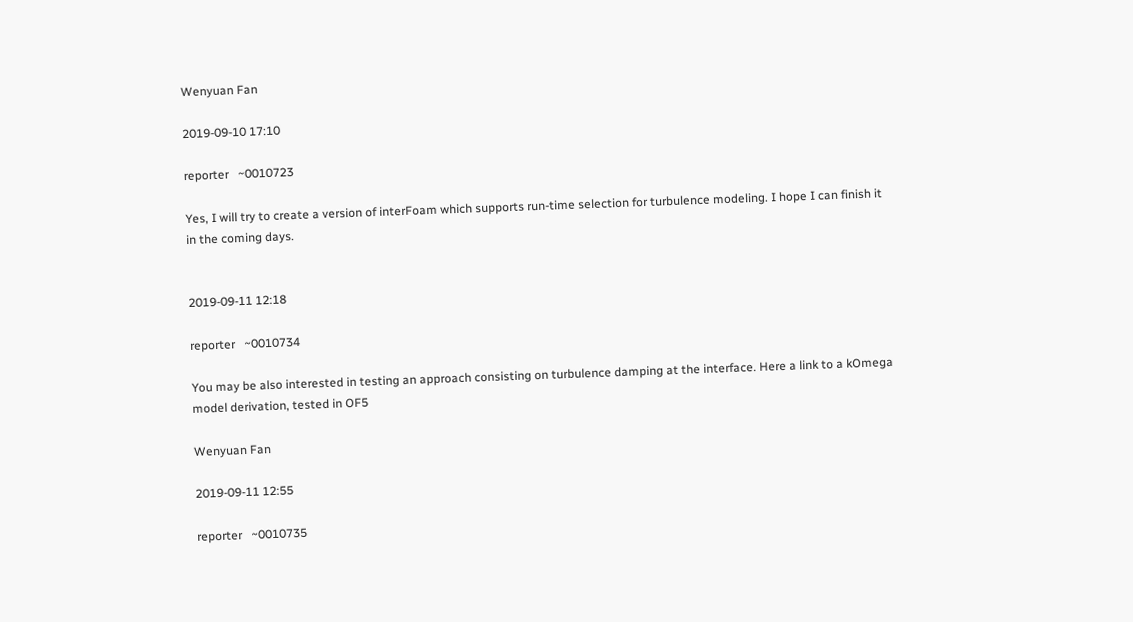Wenyuan Fan

2019-09-10 17:10

reporter   ~0010723

Yes, I will try to create a version of interFoam which supports run-time selection for turbulence modeling. I hope I can finish it in the coming days.


2019-09-11 12:18

reporter   ~0010734

You may be also interested in testing an approach consisting on turbulence damping at the interface. Here a link to a kOmega model derivation, tested in OF5

Wenyuan Fan

2019-09-11 12:55

reporter   ~0010735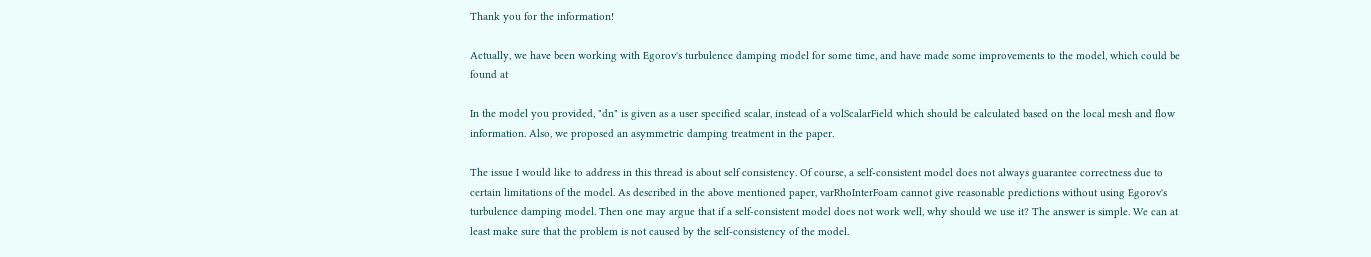Thank you for the information!

Actually, we have been working with Egorov's turbulence damping model for some time, and have made some improvements to the model, which could be found at

In the model you provided, "dn" is given as a user specified scalar, instead of a volScalarField which should be calculated based on the local mesh and flow information. Also, we proposed an asymmetric damping treatment in the paper.

The issue I would like to address in this thread is about self consistency. Of course, a self-consistent model does not always guarantee correctness due to certain limitations of the model. As described in the above mentioned paper, varRhoInterFoam cannot give reasonable predictions without using Egorov's turbulence damping model. Then one may argue that if a self-consistent model does not work well, why should we use it? The answer is simple. We can at least make sure that the problem is not caused by the self-consistency of the model.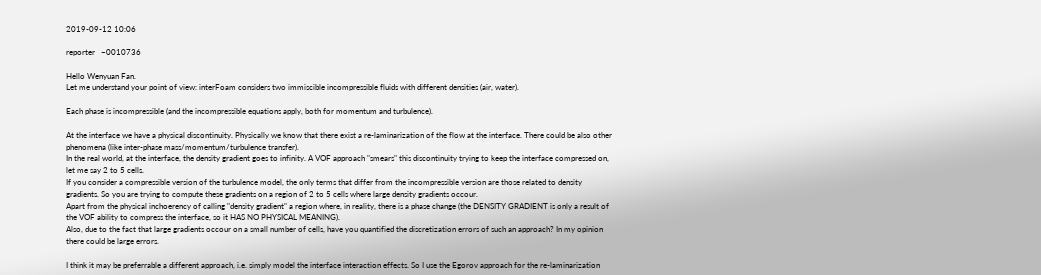2019-09-12 10:06

reporter   ~0010736

Hello Wenyuan Fan.
Let me understand your point of view: interFoam considers two immiscible incompressible fluids with different densities (air, water).

Each phase is incompressible (and the incompressible equations apply, both for momentum and turbulence).

At the interface we have a physical discontinuity. Physically we know that there exist a re-laminarization of the flow at the interface. There could be also other phenomena (like inter-phase mass/momentum/turbulence transfer).
In the real world, at the interface, the density gradient goes to infinity. A VOF approach "smears" this discontinuity trying to keep the interface compressed on, let me say 2 to 5 cells.
If you consider a compressible version of the turbulence model, the only terms that differ from the incompressible version are those related to density gradients. So you are trying to compute these gradients on a region of 2 to 5 cells where large density gradients occour.
Apart from the physical inchoerency of calling "density gradient" a region where, in reality, there is a phase change (the DENSITY GRADIENT is only a result of the VOF ability to compress the interface, so it HAS NO PHYSICAL MEANING).
Also, due to the fact that large gradients occour on a small number of cells, have you quantified the discretization errors of such an approach? In my opinion there could be large errors.

I think it may be preferrable a different approach, i.e. simply model the interface interaction effects. So I use the Egorov approach for the re-laminarization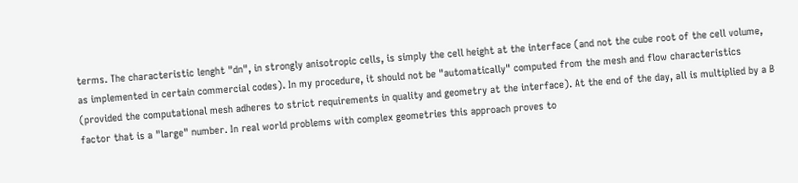terms. The characteristic lenght "dn", in strongly anisotropic cells, is simply the cell height at the interface (and not the cube root of the cell volume, as implemented in certain commercial codes). In my procedure, it should not be "automatically" computed from the mesh and flow characteristics (provided the computational mesh adheres to strict requirements in quality and geometry at the interface). At the end of the day, all is multiplied by a B factor that is a "large" number. In real world problems with complex geometries this approach proves to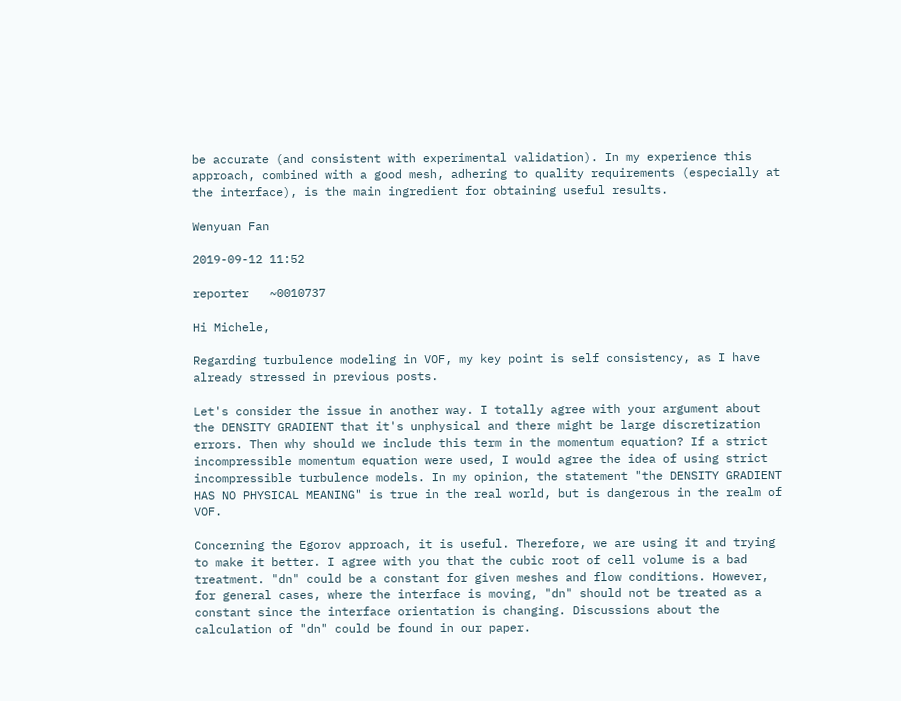be accurate (and consistent with experimental validation). In my experience this approach, combined with a good mesh, adhering to quality requirements (especially at the interface), is the main ingredient for obtaining useful results.

Wenyuan Fan

2019-09-12 11:52

reporter   ~0010737

Hi Michele,

Regarding turbulence modeling in VOF, my key point is self consistency, as I have already stressed in previous posts.

Let's consider the issue in another way. I totally agree with your argument about the DENSITY GRADIENT that it's unphysical and there might be large discretization errors. Then why should we include this term in the momentum equation? If a strict incompressible momentum equation were used, I would agree the idea of using strict incompressible turbulence models. In my opinion, the statement "the DENSITY GRADIENT HAS NO PHYSICAL MEANING" is true in the real world, but is dangerous in the realm of VOF.

Concerning the Egorov approach, it is useful. Therefore, we are using it and trying to make it better. I agree with you that the cubic root of cell volume is a bad treatment. "dn" could be a constant for given meshes and flow conditions. However, for general cases, where the interface is moving, "dn" should not be treated as a constant since the interface orientation is changing. Discussions about the calculation of "dn" could be found in our paper.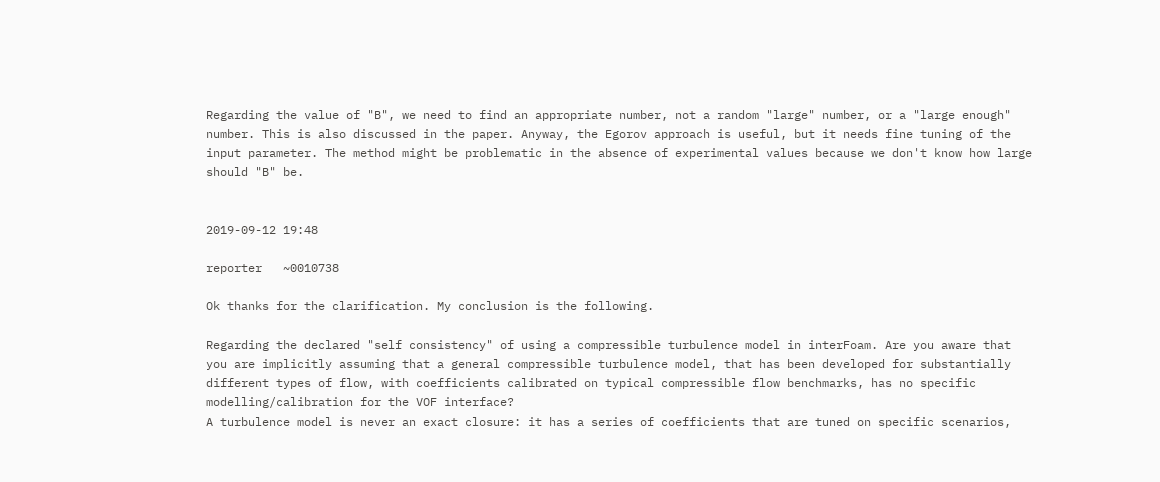Regarding the value of "B", we need to find an appropriate number, not a random "large" number, or a "large enough" number. This is also discussed in the paper. Anyway, the Egorov approach is useful, but it needs fine tuning of the input parameter. The method might be problematic in the absence of experimental values because we don't know how large should "B" be.


2019-09-12 19:48

reporter   ~0010738

Ok thanks for the clarification. My conclusion is the following.

Regarding the declared "self consistency" of using a compressible turbulence model in interFoam. Are you aware that you are implicitly assuming that a general compressible turbulence model, that has been developed for substantially different types of flow, with coefficients calibrated on typical compressible flow benchmarks, has no specific modelling/calibration for the VOF interface?
A turbulence model is never an exact closure: it has a series of coefficients that are tuned on specific scenarios,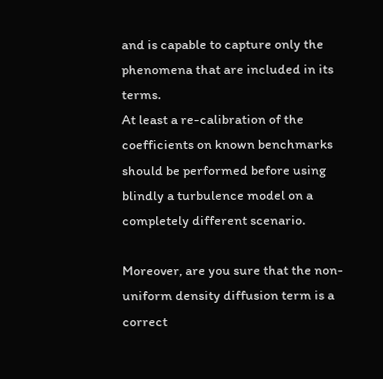and is capable to capture only the phenomena that are included in its terms.
At least a re-calibration of the coefficients on known benchmarks should be performed before using blindly a turbulence model on a completely different scenario.

Moreover, are you sure that the non-uniform density diffusion term is a correct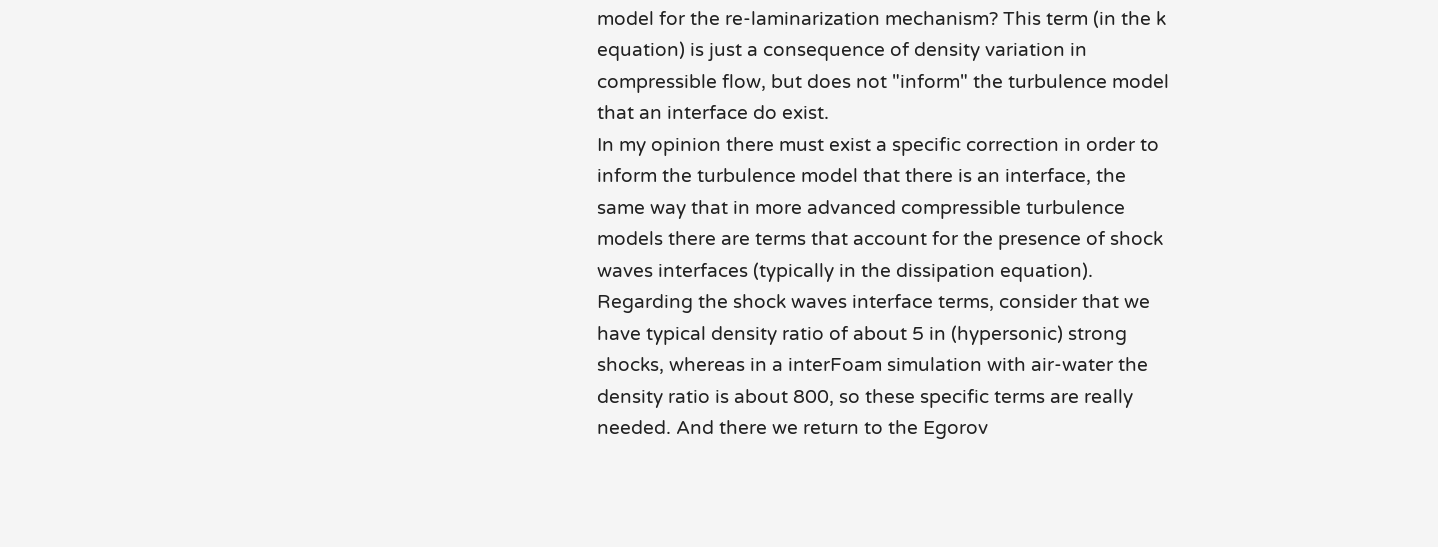model for the re-laminarization mechanism? This term (in the k equation) is just a consequence of density variation in compressible flow, but does not "inform" the turbulence model that an interface do exist.
In my opinion there must exist a specific correction in order to inform the turbulence model that there is an interface, the same way that in more advanced compressible turbulence models there are terms that account for the presence of shock waves interfaces (typically in the dissipation equation). Regarding the shock waves interface terms, consider that we have typical density ratio of about 5 in (hypersonic) strong shocks, whereas in a interFoam simulation with air-water the density ratio is about 800, so these specific terms are really needed. And there we return to the Egorov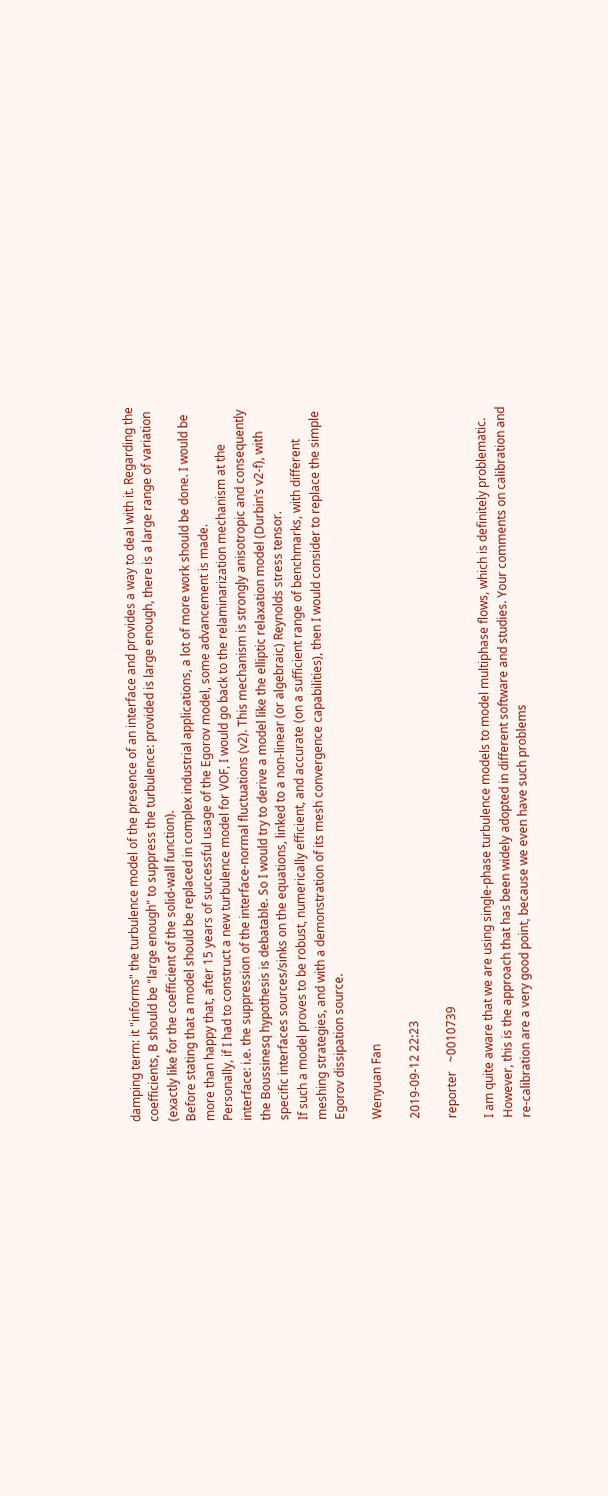damping term: it "informs" the turbulence model of the presence of an interface and provides a way to deal with it. Regarding the coefficients, B should be "large enough" to suppress the turbulence: provided is large enough, there is a large range of variation (exactly like for the coefficient of the solid-wall function).
Before stating that a model should be replaced in complex industrial applications, a lot of more work should be done. I would be more than happy that, after 15 years of successful usage of the Egorov model, some advancement is made.
Personally, if I had to construct a new turbulence model for VOF, I would go back to the relaminarization mechanism at the interface: i.e. the suppression of the interface-normal fluctuations (v2). This mechanism is strongly anisotropic and consequently the Boussinesq hypothesis is debatable. So I would try to derive a model like the elliptic relaxation model (Durbin’s v2-f), with specific interfaces sources/sinks on the equations, linked to a non-linear (or algebraic) Reynolds stress tensor.
If such a model proves to be robust, numerically efficient, and accurate (on a sufficient range of benchmarks, with different meshing strategies, and with a demonstration of its mesh convergence capabilities), then I would consider to replace the simple Egorov dissipation source.

Wenyuan Fan

2019-09-12 22:23

reporter   ~0010739

I am quite aware that we are using single-phase turbulence models to model multiphase flows, which is definitely problematic. However, this is the approach that has been widely adopted in different software and studies. Your comments on calibration and re-calibration are a very good point, because we even have such problems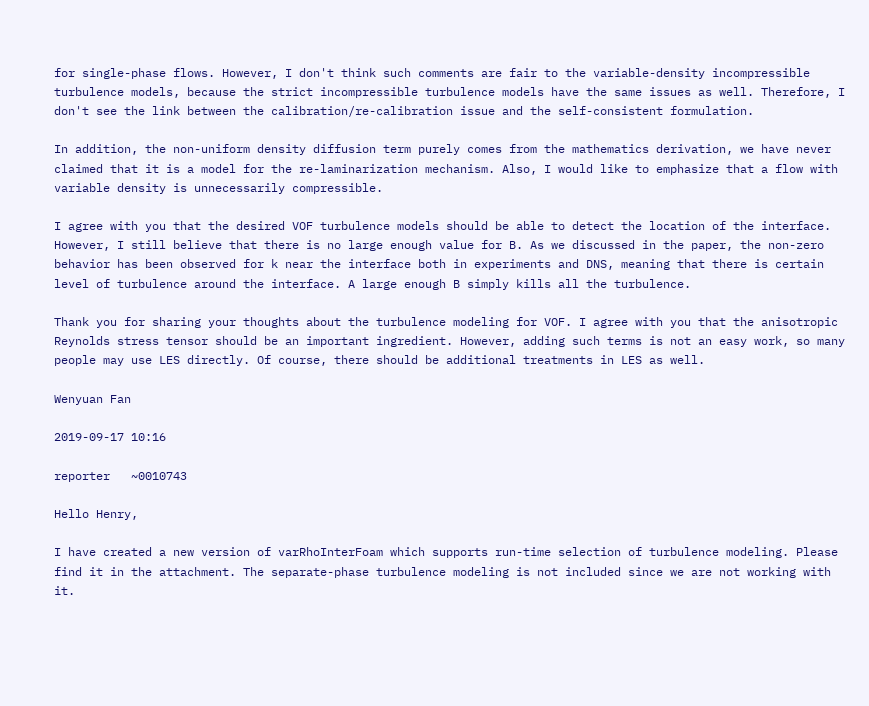for single-phase flows. However, I don't think such comments are fair to the variable-density incompressible turbulence models, because the strict incompressible turbulence models have the same issues as well. Therefore, I don't see the link between the calibration/re-calibration issue and the self-consistent formulation.

In addition, the non-uniform density diffusion term purely comes from the mathematics derivation, we have never claimed that it is a model for the re-laminarization mechanism. Also, I would like to emphasize that a flow with variable density is unnecessarily compressible.

I agree with you that the desired VOF turbulence models should be able to detect the location of the interface. However, I still believe that there is no large enough value for B. As we discussed in the paper, the non-zero behavior has been observed for k near the interface both in experiments and DNS, meaning that there is certain level of turbulence around the interface. A large enough B simply kills all the turbulence.

Thank you for sharing your thoughts about the turbulence modeling for VOF. I agree with you that the anisotropic Reynolds stress tensor should be an important ingredient. However, adding such terms is not an easy work, so many people may use LES directly. Of course, there should be additional treatments in LES as well.

Wenyuan Fan

2019-09-17 10:16

reporter   ~0010743

Hello Henry,

I have created a new version of varRhoInterFoam which supports run-time selection of turbulence modeling. Please find it in the attachment. The separate-phase turbulence modeling is not included since we are not working with it.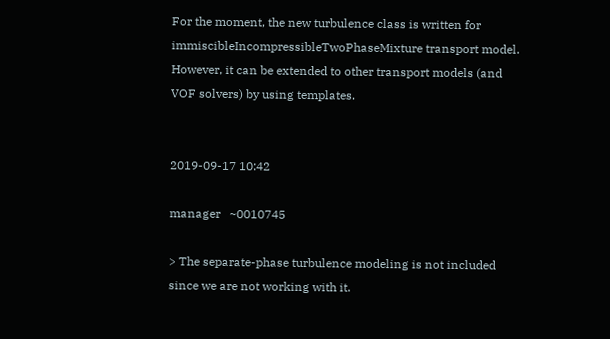For the moment, the new turbulence class is written for immiscibleIncompressibleTwoPhaseMixture transport model. However, it can be extended to other transport models (and VOF solvers) by using templates.


2019-09-17 10:42

manager   ~0010745

> The separate-phase turbulence modeling is not included since we are not working with it.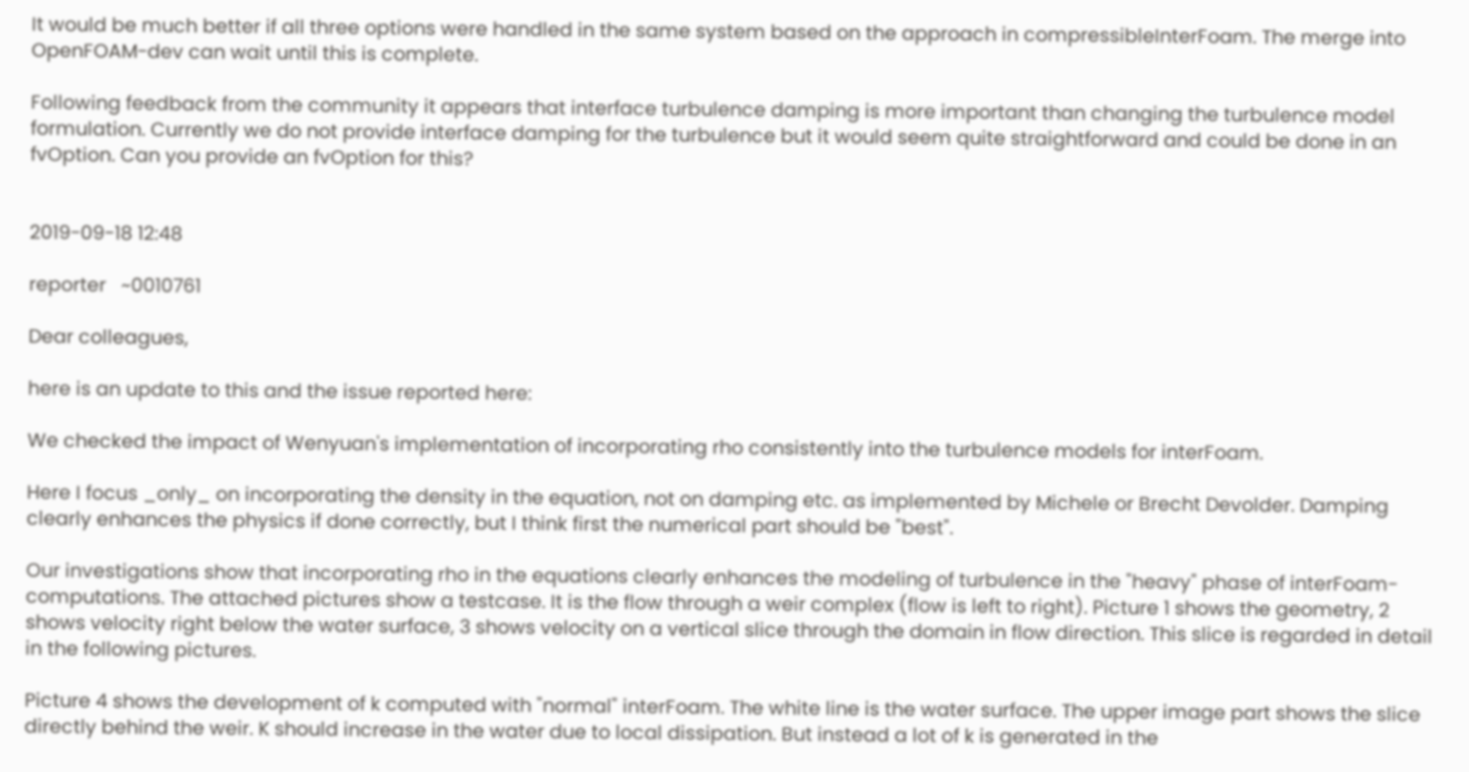It would be much better if all three options were handled in the same system based on the approach in compressibleInterFoam. The merge into OpenFOAM-dev can wait until this is complete.

Following feedback from the community it appears that interface turbulence damping is more important than changing the turbulence model formulation. Currently we do not provide interface damping for the turbulence but it would seem quite straightforward and could be done in an fvOption. Can you provide an fvOption for this?


2019-09-18 12:48

reporter   ~0010761

Dear colleagues,

here is an update to this and the issue reported here:

We checked the impact of Wenyuan's implementation of incorporating rho consistently into the turbulence models for interFoam.

Here I focus _only_ on incorporating the density in the equation, not on damping etc. as implemented by Michele or Brecht Devolder. Damping clearly enhances the physics if done correctly, but I think first the numerical part should be "best".

Our investigations show that incorporating rho in the equations clearly enhances the modeling of turbulence in the "heavy" phase of interFoam-computations. The attached pictures show a testcase. It is the flow through a weir complex (flow is left to right). Picture 1 shows the geometry, 2 shows velocity right below the water surface, 3 shows velocity on a vertical slice through the domain in flow direction. This slice is regarded in detail in the following pictures.

Picture 4 shows the development of k computed with "normal" interFoam. The white line is the water surface. The upper image part shows the slice directly behind the weir. K should increase in the water due to local dissipation. But instead a lot of k is generated in the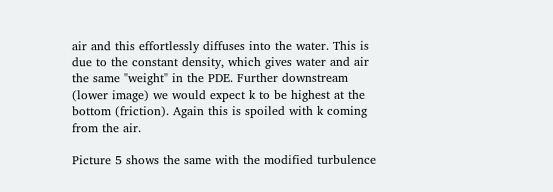air and this effortlessly diffuses into the water. This is due to the constant density, which gives water and air the same "weight" in the PDE. Further downstream (lower image) we would expect k to be highest at the bottom (friction). Again this is spoiled with k coming from the air.

Picture 5 shows the same with the modified turbulence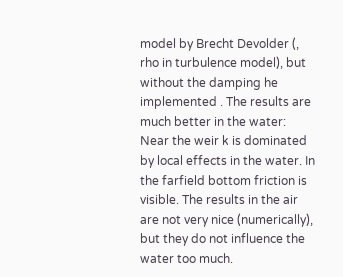model by Brecht Devolder (, rho in turbulence model), but without the damping he implemented . The results are much better in the water: Near the weir k is dominated by local effects in the water. In the farfield bottom friction is visible. The results in the air are not very nice (numerically), but they do not influence the water too much.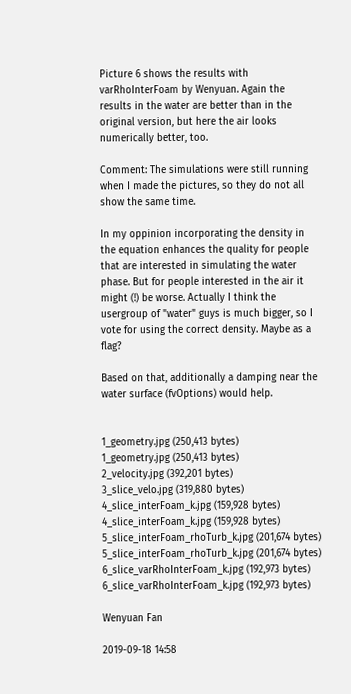Picture 6 shows the results with varRhoInterFoam by Wenyuan. Again the results in the water are better than in the original version, but here the air looks numerically better, too.

Comment: The simulations were still running when I made the pictures, so they do not all show the same time.

In my oppinion incorporating the density in the equation enhances the quality for people that are interested in simulating the water phase. But for people interested in the air it might (!) be worse. Actually I think the usergroup of "water" guys is much bigger, so I vote for using the correct density. Maybe as a flag?

Based on that, additionally a damping near the water surface (fvOptions) would help.


1_geometry.jpg (250,413 bytes)
1_geometry.jpg (250,413 bytes)
2_velocity.jpg (392,201 bytes)
3_slice_velo.jpg (319,880 bytes)
4_slice_interFoam_k.jpg (159,928 bytes)
4_slice_interFoam_k.jpg (159,928 bytes)
5_slice_interFoam_rhoTurb_k.jpg (201,674 bytes)
5_slice_interFoam_rhoTurb_k.jpg (201,674 bytes)
6_slice_varRhoInterFoam_k.jpg (192,973 bytes)
6_slice_varRhoInterFoam_k.jpg (192,973 bytes)

Wenyuan Fan

2019-09-18 14:58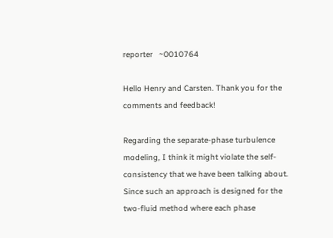reporter   ~0010764

Hello Henry and Carsten. Thank you for the comments and feedback!

Regarding the separate-phase turbulence modeling, I think it might violate the self-consistency that we have been talking about. Since such an approach is designed for the two-fluid method where each phase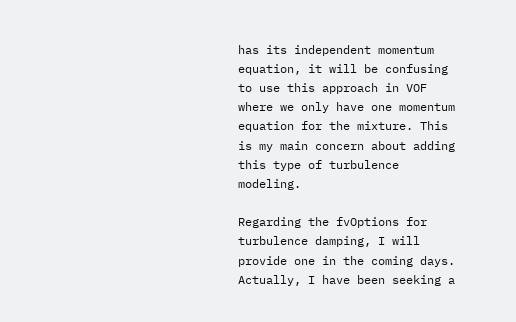has its independent momentum equation, it will be confusing to use this approach in VOF where we only have one momentum equation for the mixture. This is my main concern about adding this type of turbulence modeling.

Regarding the fvOptions for turbulence damping, I will provide one in the coming days. Actually, I have been seeking a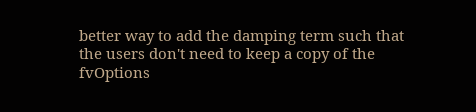better way to add the damping term such that the users don't need to keep a copy of the fvOptions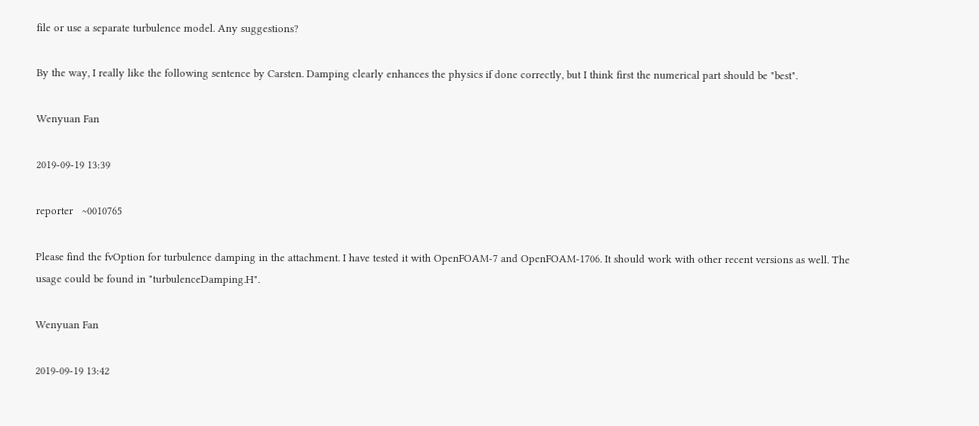file or use a separate turbulence model. Any suggestions?

By the way, I really like the following sentence by Carsten. Damping clearly enhances the physics if done correctly, but I think first the numerical part should be "best".

Wenyuan Fan

2019-09-19 13:39

reporter   ~0010765

Please find the fvOption for turbulence damping in the attachment. I have tested it with OpenFOAM-7 and OpenFOAM-1706. It should work with other recent versions as well. The usage could be found in "turbulenceDamping.H".

Wenyuan Fan

2019-09-19 13:42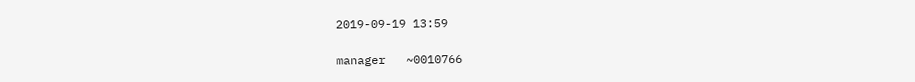2019-09-19 13:59

manager   ~0010766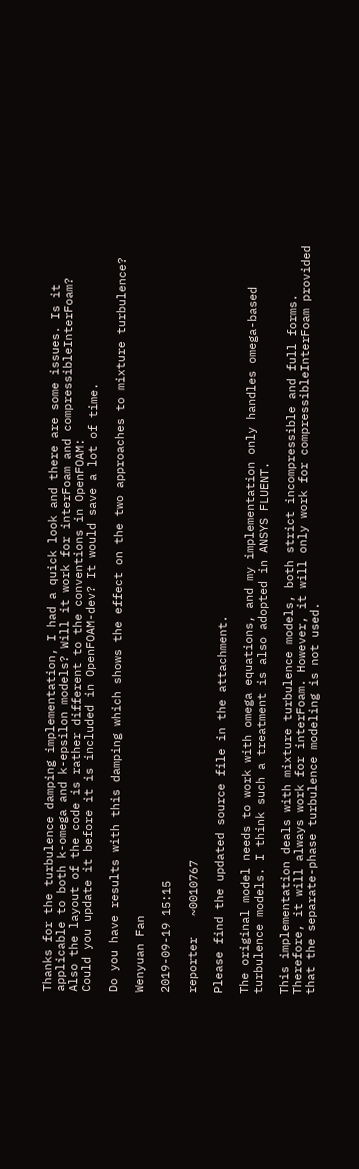Thanks for the turbulence damping implementation, I had a quick look and there are some issues. Is it applicable to both k-omega and k-epsilon models? Will it work for interFoam and compressibleInterFoam?
Also the layout of the code is rather different to the conventions in OpenFOAM:
Could you update it before it is included in OpenFOAM-dev? It would save a lot of time.

Do you have results with this damping which shows the effect on the two approaches to mixture turbulence?

Wenyuan Fan

2019-09-19 15:15

reporter   ~0010767

Please find the updated source file in the attachment.

The original model needs to work with omega equations, and my implementation only handles omega-based turbulence models. I think such a treatment is also adopted in ANSYS FLUENT.

This implementation deals with mixture turbulence models, both strict incompressible and full forms. Therefore, it will always work for interFoam. However, it will only work for compressibleInterFoam provided that the separate-phase turbulence modeling is not used.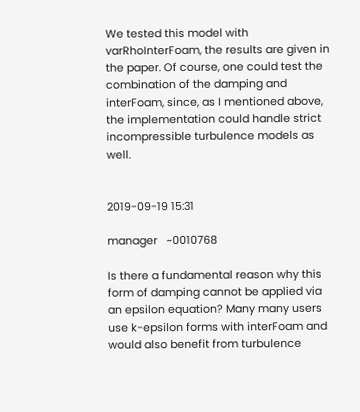We tested this model with varRhoInterFoam, the results are given in the paper. Of course, one could test the combination of the damping and interFoam, since, as I mentioned above, the implementation could handle strict incompressible turbulence models as well.


2019-09-19 15:31

manager   ~0010768

Is there a fundamental reason why this form of damping cannot be applied via an epsilon equation? Many many users use k-epsilon forms with interFoam and would also benefit from turbulence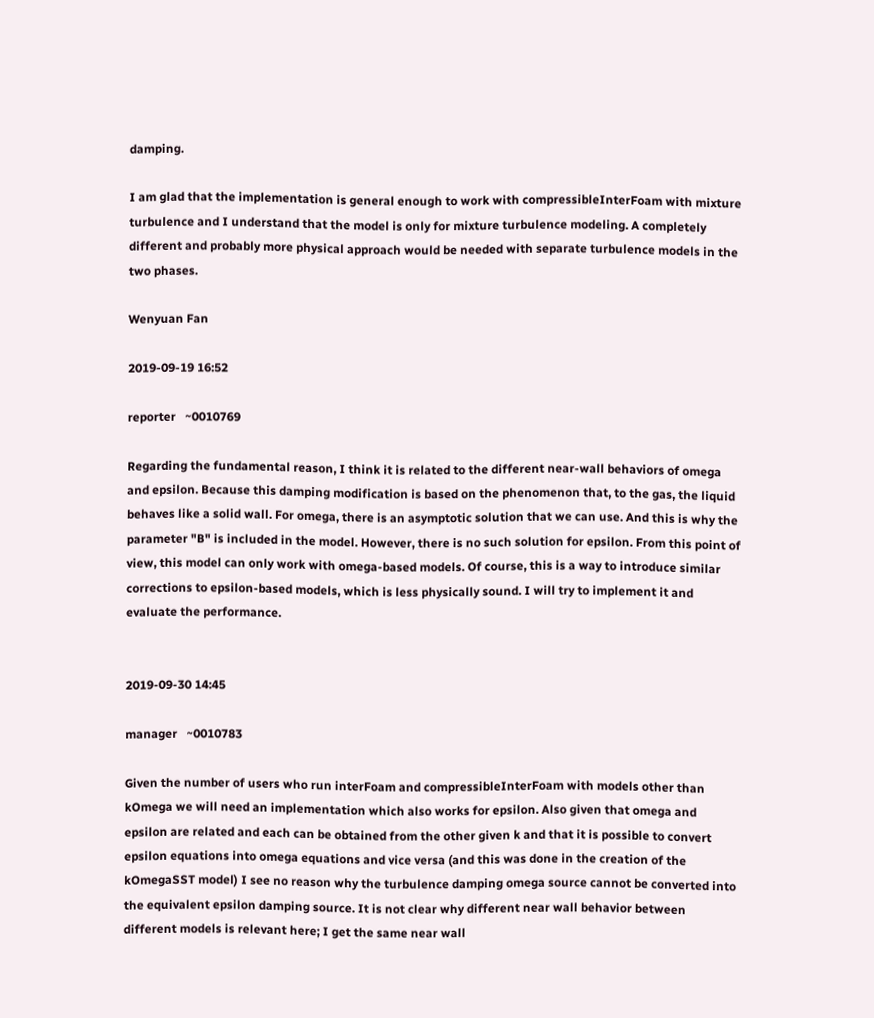damping.

I am glad that the implementation is general enough to work with compressibleInterFoam with mixture turbulence and I understand that the model is only for mixture turbulence modeling. A completely different and probably more physical approach would be needed with separate turbulence models in the two phases.

Wenyuan Fan

2019-09-19 16:52

reporter   ~0010769

Regarding the fundamental reason, I think it is related to the different near-wall behaviors of omega and epsilon. Because this damping modification is based on the phenomenon that, to the gas, the liquid behaves like a solid wall. For omega, there is an asymptotic solution that we can use. And this is why the parameter "B" is included in the model. However, there is no such solution for epsilon. From this point of view, this model can only work with omega-based models. Of course, this is a way to introduce similar corrections to epsilon-based models, which is less physically sound. I will try to implement it and evaluate the performance.


2019-09-30 14:45

manager   ~0010783

Given the number of users who run interFoam and compressibleInterFoam with models other than kOmega we will need an implementation which also works for epsilon. Also given that omega and epsilon are related and each can be obtained from the other given k and that it is possible to convert epsilon equations into omega equations and vice versa (and this was done in the creation of the kOmegaSST model) I see no reason why the turbulence damping omega source cannot be converted into the equivalent epsilon damping source. It is not clear why different near wall behavior between different models is relevant here; I get the same near wall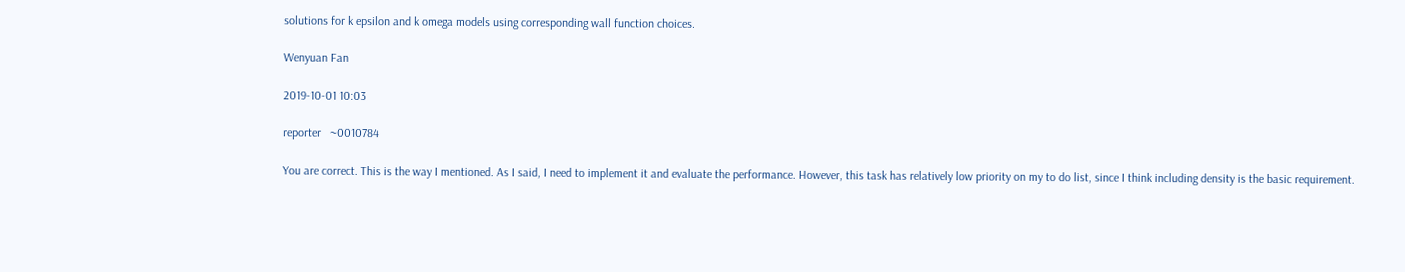solutions for k epsilon and k omega models using corresponding wall function choices.

Wenyuan Fan

2019-10-01 10:03

reporter   ~0010784

You are correct. This is the way I mentioned. As I said, I need to implement it and evaluate the performance. However, this task has relatively low priority on my to do list, since I think including density is the basic requirement.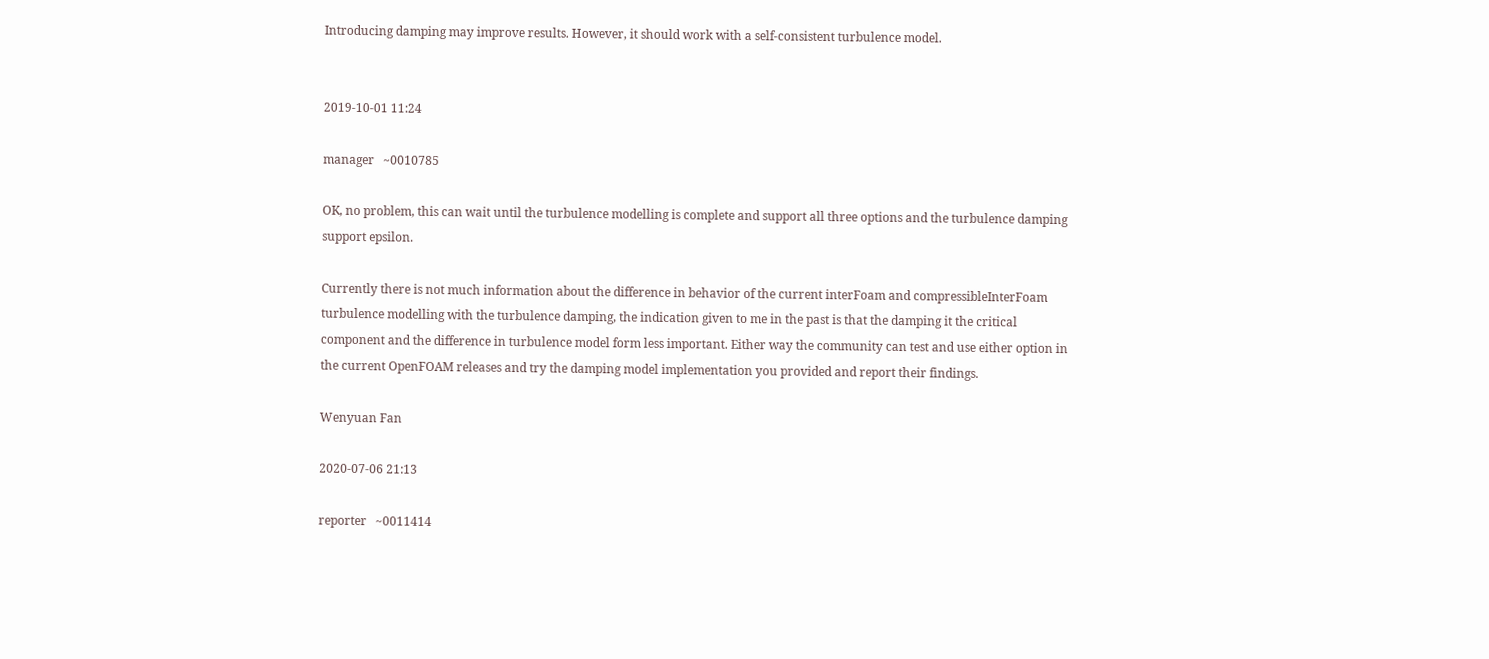Introducing damping may improve results. However, it should work with a self-consistent turbulence model.


2019-10-01 11:24

manager   ~0010785

OK, no problem, this can wait until the turbulence modelling is complete and support all three options and the turbulence damping support epsilon.

Currently there is not much information about the difference in behavior of the current interFoam and compressibleInterFoam turbulence modelling with the turbulence damping, the indication given to me in the past is that the damping it the critical component and the difference in turbulence model form less important. Either way the community can test and use either option in the current OpenFOAM releases and try the damping model implementation you provided and report their findings.

Wenyuan Fan

2020-07-06 21:13

reporter   ~0011414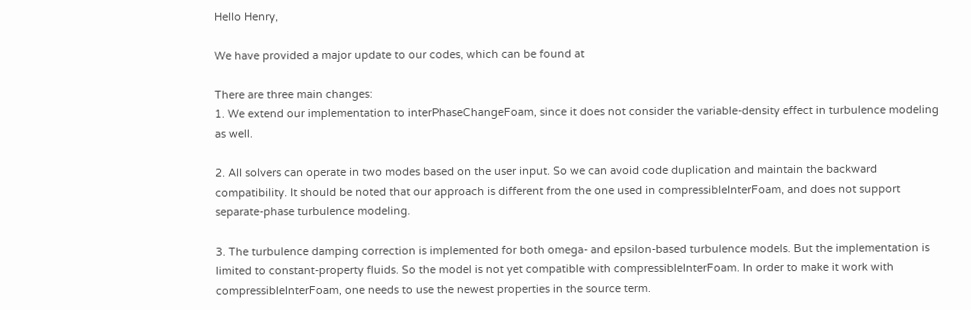Hello Henry,

We have provided a major update to our codes, which can be found at

There are three main changes:
1. We extend our implementation to interPhaseChangeFoam, since it does not consider the variable-density effect in turbulence modeling as well.

2. All solvers can operate in two modes based on the user input. So we can avoid code duplication and maintain the backward compatibility. It should be noted that our approach is different from the one used in compressibleInterFoam, and does not support separate-phase turbulence modeling.

3. The turbulence damping correction is implemented for both omega- and epsilon-based turbulence models. But the implementation is limited to constant-property fluids. So the model is not yet compatible with compressibleInterFoam. In order to make it work with compressibleInterFoam, one needs to use the newest properties in the source term.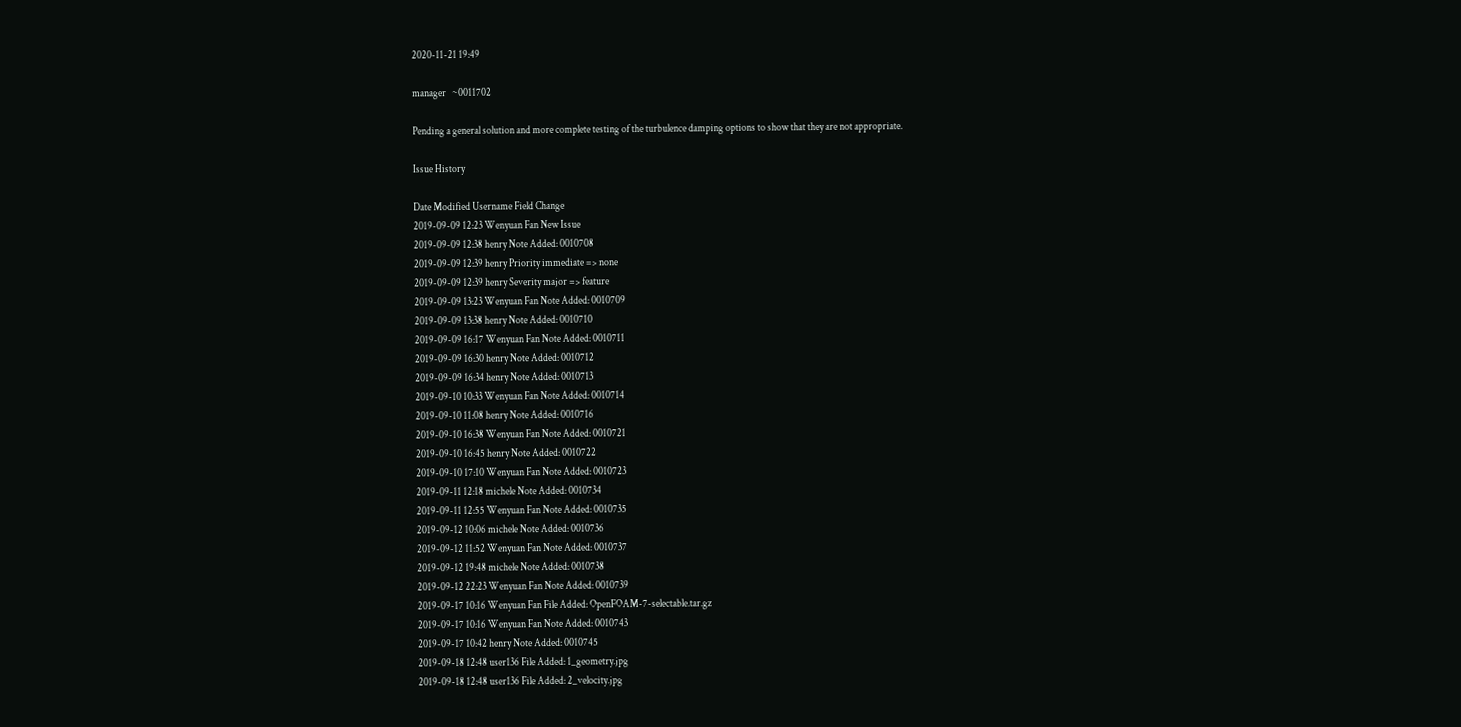2020-11-21 19:49

manager   ~0011702

Pending a general solution and more complete testing of the turbulence damping options to show that they are not appropriate.

Issue History

Date Modified Username Field Change
2019-09-09 12:23 Wenyuan Fan New Issue
2019-09-09 12:38 henry Note Added: 0010708
2019-09-09 12:39 henry Priority immediate => none
2019-09-09 12:39 henry Severity major => feature
2019-09-09 13:23 Wenyuan Fan Note Added: 0010709
2019-09-09 13:38 henry Note Added: 0010710
2019-09-09 16:17 Wenyuan Fan Note Added: 0010711
2019-09-09 16:30 henry Note Added: 0010712
2019-09-09 16:34 henry Note Added: 0010713
2019-09-10 10:33 Wenyuan Fan Note Added: 0010714
2019-09-10 11:08 henry Note Added: 0010716
2019-09-10 16:38 Wenyuan Fan Note Added: 0010721
2019-09-10 16:45 henry Note Added: 0010722
2019-09-10 17:10 Wenyuan Fan Note Added: 0010723
2019-09-11 12:18 michele Note Added: 0010734
2019-09-11 12:55 Wenyuan Fan Note Added: 0010735
2019-09-12 10:06 michele Note Added: 0010736
2019-09-12 11:52 Wenyuan Fan Note Added: 0010737
2019-09-12 19:48 michele Note Added: 0010738
2019-09-12 22:23 Wenyuan Fan Note Added: 0010739
2019-09-17 10:16 Wenyuan Fan File Added: OpenFOAM-7-selectable.tar.gz
2019-09-17 10:16 Wenyuan Fan Note Added: 0010743
2019-09-17 10:42 henry Note Added: 0010745
2019-09-18 12:48 user136 File Added: 1_geometry.jpg
2019-09-18 12:48 user136 File Added: 2_velocity.jpg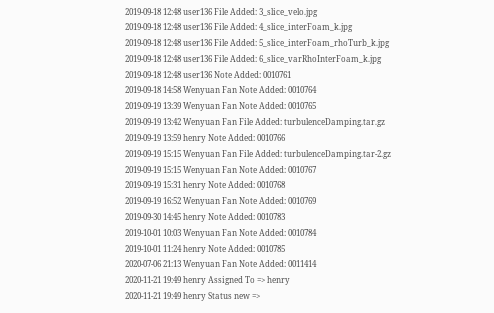2019-09-18 12:48 user136 File Added: 3_slice_velo.jpg
2019-09-18 12:48 user136 File Added: 4_slice_interFoam_k.jpg
2019-09-18 12:48 user136 File Added: 5_slice_interFoam_rhoTurb_k.jpg
2019-09-18 12:48 user136 File Added: 6_slice_varRhoInterFoam_k.jpg
2019-09-18 12:48 user136 Note Added: 0010761
2019-09-18 14:58 Wenyuan Fan Note Added: 0010764
2019-09-19 13:39 Wenyuan Fan Note Added: 0010765
2019-09-19 13:42 Wenyuan Fan File Added: turbulenceDamping.tar.gz
2019-09-19 13:59 henry Note Added: 0010766
2019-09-19 15:15 Wenyuan Fan File Added: turbulenceDamping.tar-2.gz
2019-09-19 15:15 Wenyuan Fan Note Added: 0010767
2019-09-19 15:31 henry Note Added: 0010768
2019-09-19 16:52 Wenyuan Fan Note Added: 0010769
2019-09-30 14:45 henry Note Added: 0010783
2019-10-01 10:03 Wenyuan Fan Note Added: 0010784
2019-10-01 11:24 henry Note Added: 0010785
2020-07-06 21:13 Wenyuan Fan Note Added: 0011414
2020-11-21 19:49 henry Assigned To => henry
2020-11-21 19:49 henry Status new =>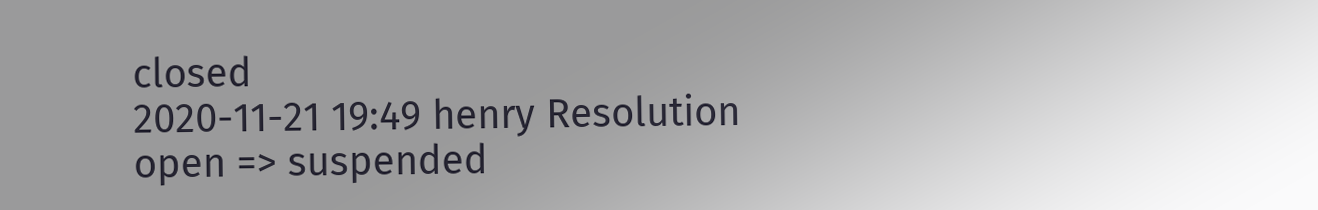closed
2020-11-21 19:49 henry Resolution open => suspended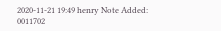2020-11-21 19:49 henry Note Added: 0011702